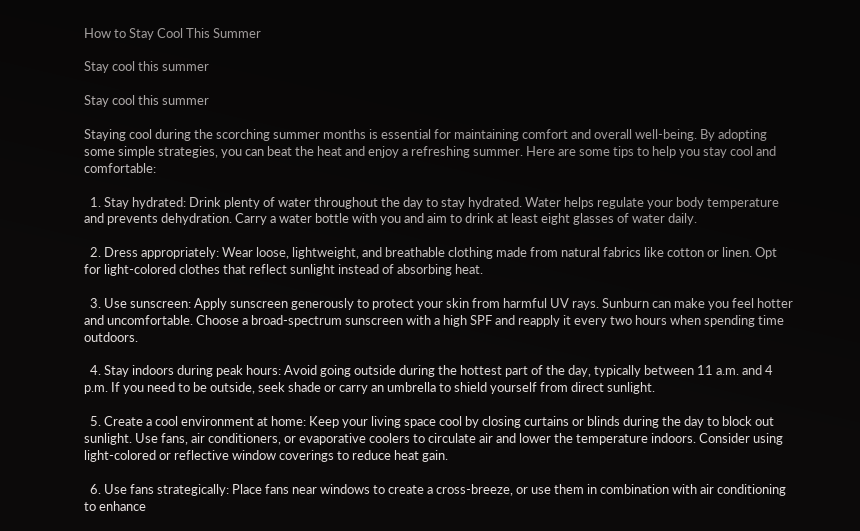How to Stay Cool This Summer

Stay cool this summer

Stay cool this summer

Staying cool during the scorching summer months is essential for maintaining comfort and overall well-being. By adopting some simple strategies, you can beat the heat and enjoy a refreshing summer. Here are some tips to help you stay cool and comfortable:

  1. Stay hydrated: Drink plenty of water throughout the day to stay hydrated. Water helps regulate your body temperature and prevents dehydration. Carry a water bottle with you and aim to drink at least eight glasses of water daily.

  2. Dress appropriately: Wear loose, lightweight, and breathable clothing made from natural fabrics like cotton or linen. Opt for light-colored clothes that reflect sunlight instead of absorbing heat.

  3. Use sunscreen: Apply sunscreen generously to protect your skin from harmful UV rays. Sunburn can make you feel hotter and uncomfortable. Choose a broad-spectrum sunscreen with a high SPF and reapply it every two hours when spending time outdoors.

  4. Stay indoors during peak hours: Avoid going outside during the hottest part of the day, typically between 11 a.m. and 4 p.m. If you need to be outside, seek shade or carry an umbrella to shield yourself from direct sunlight.

  5. Create a cool environment at home: Keep your living space cool by closing curtains or blinds during the day to block out sunlight. Use fans, air conditioners, or evaporative coolers to circulate air and lower the temperature indoors. Consider using light-colored or reflective window coverings to reduce heat gain.

  6. Use fans strategically: Place fans near windows to create a cross-breeze, or use them in combination with air conditioning to enhance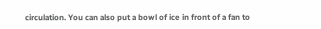circulation. You can also put a bowl of ice in front of a fan to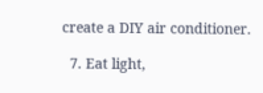create a DIY air conditioner.

  7. Eat light,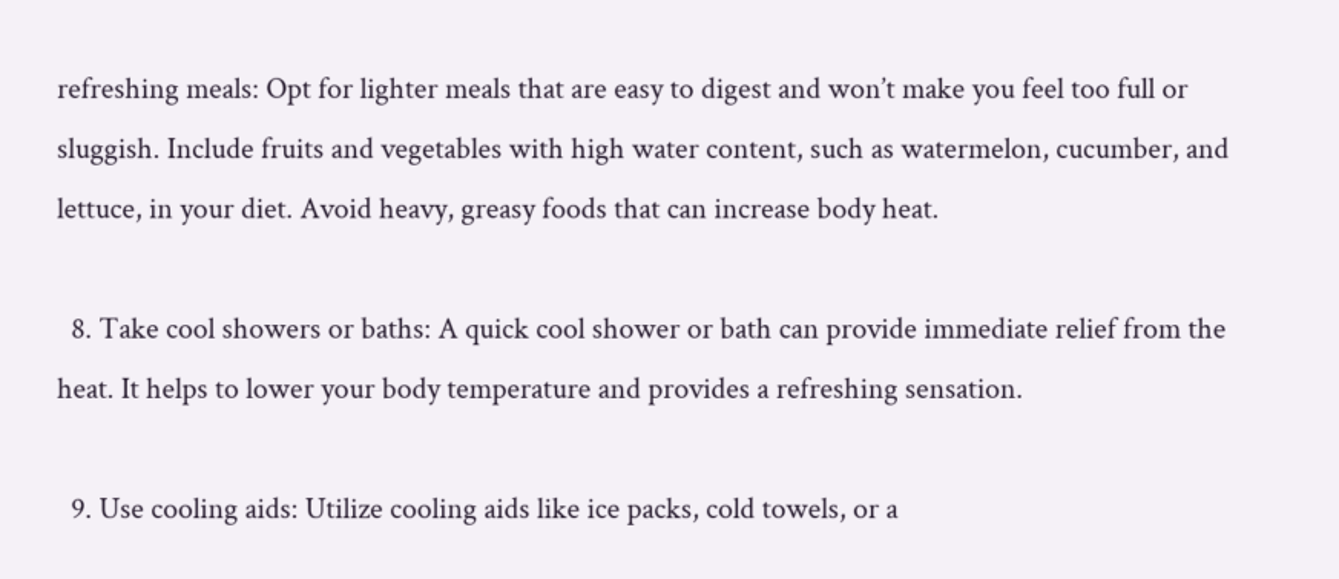refreshing meals: Opt for lighter meals that are easy to digest and won’t make you feel too full or sluggish. Include fruits and vegetables with high water content, such as watermelon, cucumber, and lettuce, in your diet. Avoid heavy, greasy foods that can increase body heat.

  8. Take cool showers or baths: A quick cool shower or bath can provide immediate relief from the heat. It helps to lower your body temperature and provides a refreshing sensation.

  9. Use cooling aids: Utilize cooling aids like ice packs, cold towels, or a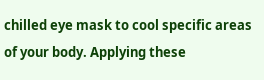chilled eye mask to cool specific areas of your body. Applying these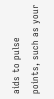aids to pulse points, such as your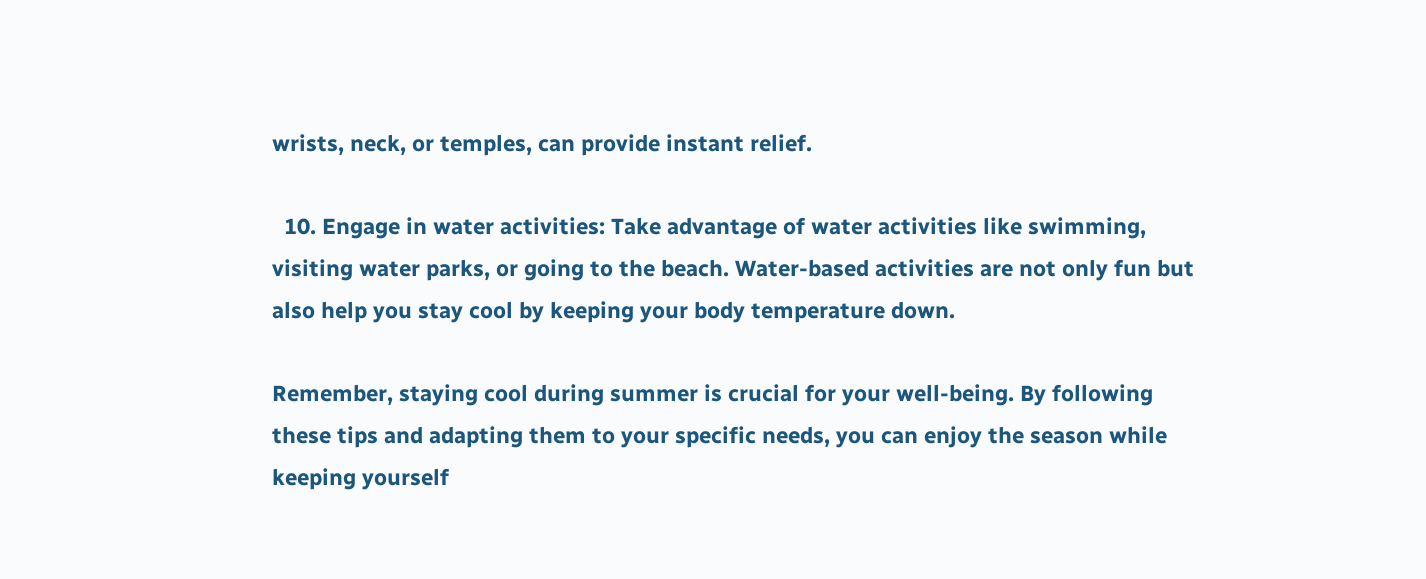wrists, neck, or temples, can provide instant relief.

  10. Engage in water activities: Take advantage of water activities like swimming, visiting water parks, or going to the beach. Water-based activities are not only fun but also help you stay cool by keeping your body temperature down.

Remember, staying cool during summer is crucial for your well-being. By following these tips and adapting them to your specific needs, you can enjoy the season while keeping yourself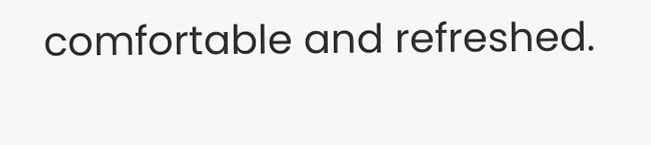comfortable and refreshed.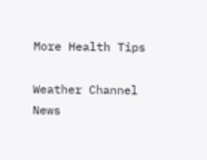More Health Tips

Weather Channel News